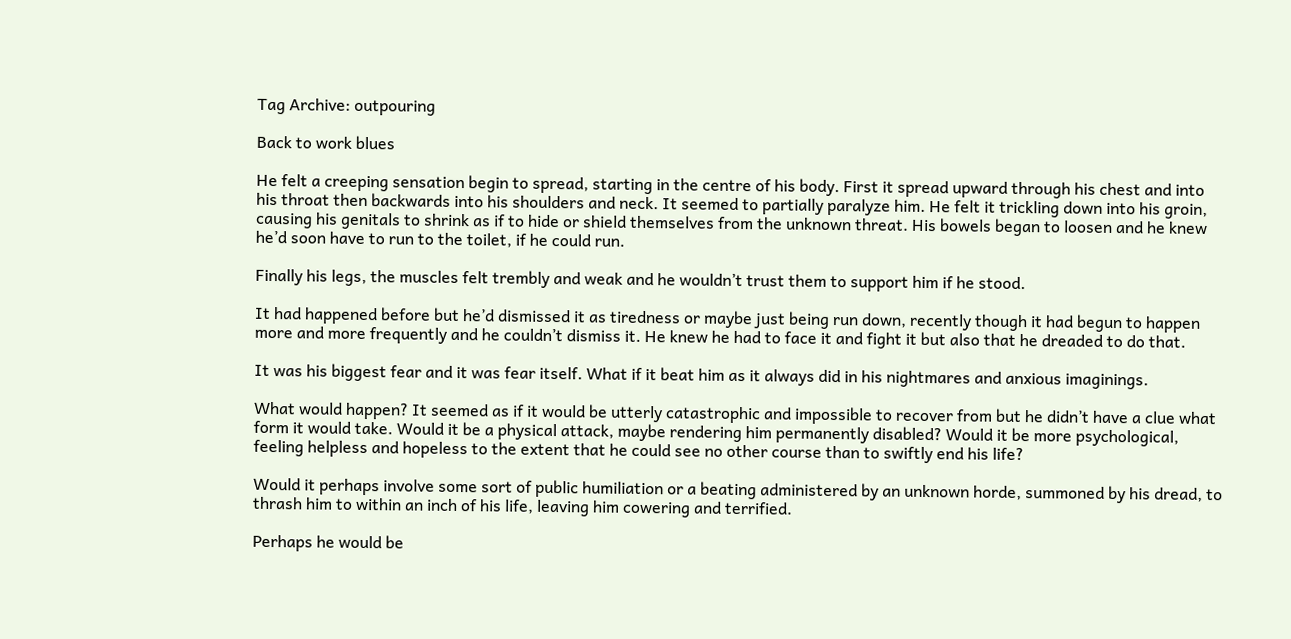Tag Archive: outpouring

Back to work blues

He felt a creeping sensation begin to spread, starting in the centre of his body. First it spread upward through his chest and into his throat then backwards into his shoulders and neck. It seemed to partially paralyze him. He felt it trickling down into his groin, causing his genitals to shrink as if to hide or shield themselves from the unknown threat. His bowels began to loosen and he knew he’d soon have to run to the toilet, if he could run.

Finally his legs, the muscles felt trembly and weak and he wouldn’t trust them to support him if he stood.

It had happened before but he’d dismissed it as tiredness or maybe just being run down, recently though it had begun to happen more and more frequently and he couldn’t dismiss it. He knew he had to face it and fight it but also that he dreaded to do that.

It was his biggest fear and it was fear itself. What if it beat him as it always did in his nightmares and anxious imaginings.

What would happen? It seemed as if it would be utterly catastrophic and impossible to recover from but he didn’t have a clue what form it would take. Would it be a physical attack, maybe rendering him permanently disabled? Would it be more psychological, feeling helpless and hopeless to the extent that he could see no other course than to swiftly end his life?

Would it perhaps involve some sort of public humiliation or a beating administered by an unknown horde, summoned by his dread, to thrash him to within an inch of his life, leaving him cowering and terrified.

Perhaps he would be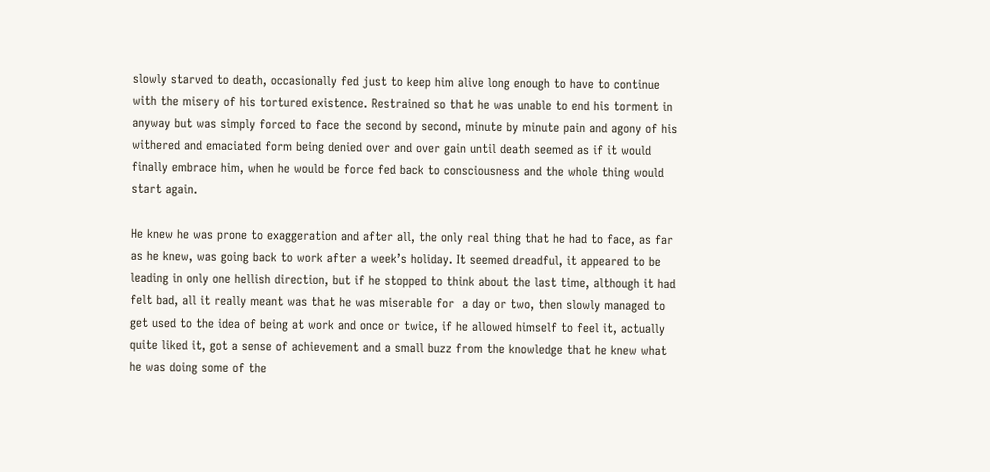slowly starved to death, occasionally fed just to keep him alive long enough to have to continue with the misery of his tortured existence. Restrained so that he was unable to end his torment in anyway but was simply forced to face the second by second, minute by minute pain and agony of his withered and emaciated form being denied over and over gain until death seemed as if it would finally embrace him, when he would be force fed back to consciousness and the whole thing would start again.

He knew he was prone to exaggeration and after all, the only real thing that he had to face, as far as he knew, was going back to work after a week’s holiday. It seemed dreadful, it appeared to be leading in only one hellish direction, but if he stopped to think about the last time, although it had felt bad, all it really meant was that he was miserable for  a day or two, then slowly managed to get used to the idea of being at work and once or twice, if he allowed himself to feel it, actually quite liked it, got a sense of achievement and a small buzz from the knowledge that he knew what he was doing some of the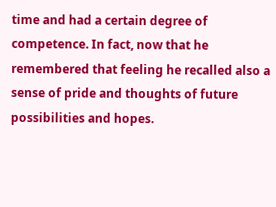time and had a certain degree of competence. In fact, now that he remembered that feeling he recalled also a sense of pride and thoughts of future possibilities and hopes.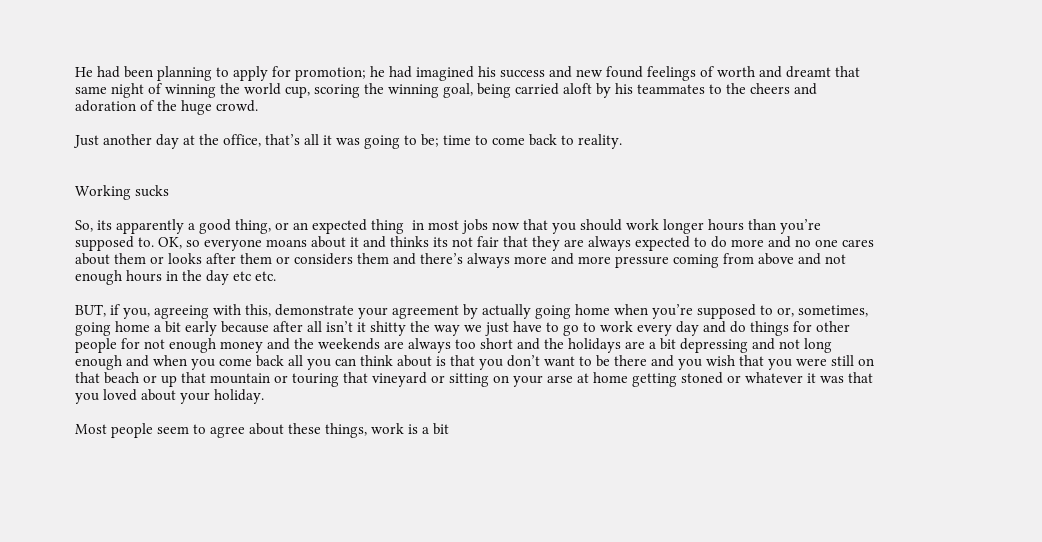He had been planning to apply for promotion; he had imagined his success and new found feelings of worth and dreamt that same night of winning the world cup, scoring the winning goal, being carried aloft by his teammates to the cheers and adoration of the huge crowd.

Just another day at the office, that’s all it was going to be; time to come back to reality.


Working sucks

So, its apparently a good thing, or an expected thing  in most jobs now that you should work longer hours than you’re supposed to. OK, so everyone moans about it and thinks its not fair that they are always expected to do more and no one cares about them or looks after them or considers them and there’s always more and more pressure coming from above and not enough hours in the day etc etc.

BUT, if you, agreeing with this, demonstrate your agreement by actually going home when you’re supposed to or, sometimes, going home a bit early because after all isn’t it shitty the way we just have to go to work every day and do things for other people for not enough money and the weekends are always too short and the holidays are a bit depressing and not long enough and when you come back all you can think about is that you don’t want to be there and you wish that you were still on that beach or up that mountain or touring that vineyard or sitting on your arse at home getting stoned or whatever it was that you loved about your holiday.

Most people seem to agree about these things, work is a bit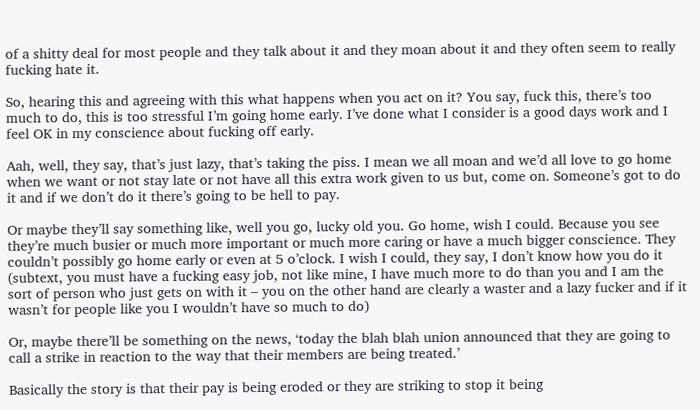of a shitty deal for most people and they talk about it and they moan about it and they often seem to really fucking hate it.

So, hearing this and agreeing with this what happens when you act on it? You say, fuck this, there’s too  much to do, this is too stressful I’m going home early. I’ve done what I consider is a good days work and I feel OK in my conscience about fucking off early.

Aah, well, they say, that’s just lazy, that’s taking the piss. I mean we all moan and we’d all love to go home when we want or not stay late or not have all this extra work given to us but, come on. Someone’s got to do it and if we don’t do it there’s going to be hell to pay.

Or maybe they’ll say something like, well you go, lucky old you. Go home, wish I could. Because you see they’re much busier or much more important or much more caring or have a much bigger conscience. They couldn’t possibly go home early or even at 5 o’clock. I wish I could, they say, I don’t know how you do it (subtext, you must have a fucking easy job, not like mine, I have much more to do than you and I am the sort of person who just gets on with it – you on the other hand are clearly a waster and a lazy fucker and if it wasn’t for people like you I wouldn’t have so much to do)

Or, maybe there’ll be something on the news, ‘today the blah blah union announced that they are going to call a strike in reaction to the way that their members are being treated.’

Basically the story is that their pay is being eroded or they are striking to stop it being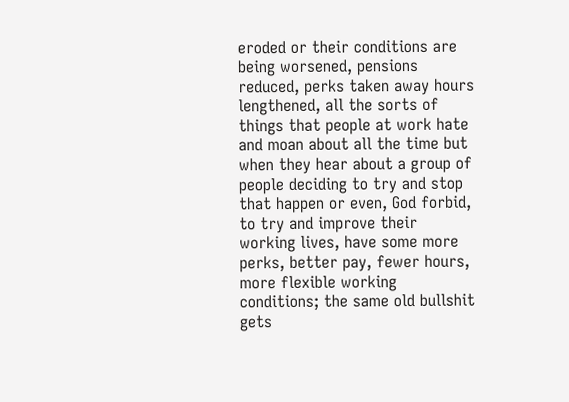eroded or their conditions are being worsened, pensions reduced, perks taken away hours lengthened, all the sorts of things that people at work hate and moan about all the time but when they hear about a group of people deciding to try and stop that happen or even, God forbid, to try and improve their  working lives, have some more perks, better pay, fewer hours, more flexible working conditions; the same old bullshit gets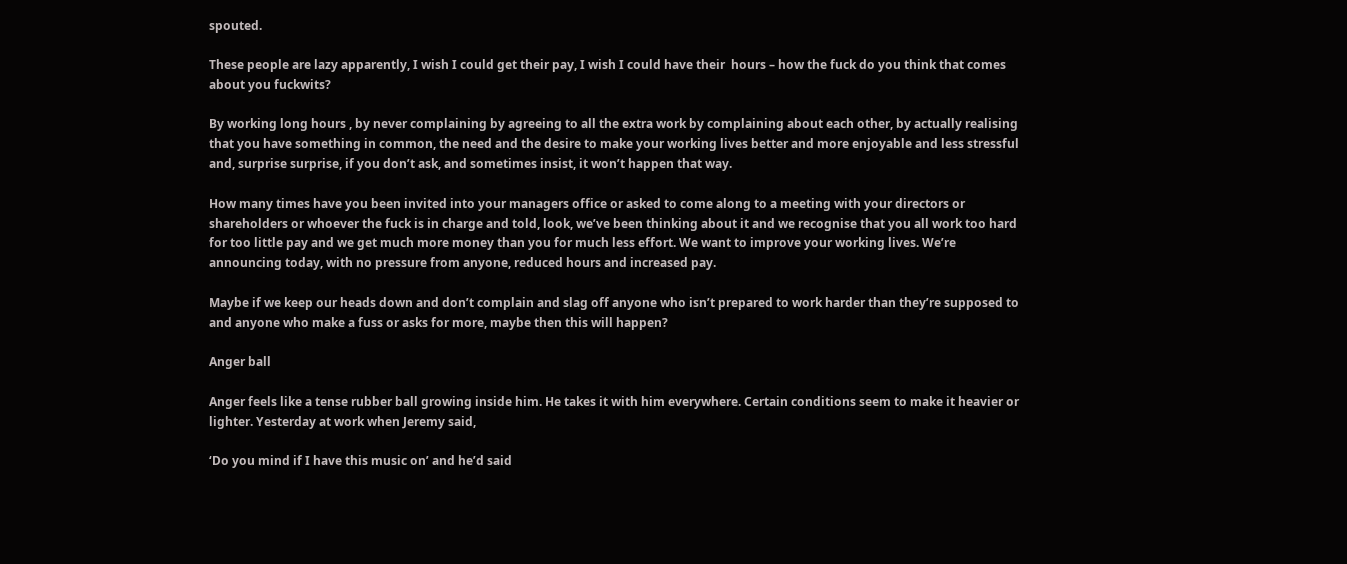spouted.

These people are lazy apparently, I wish I could get their pay, I wish I could have their  hours – how the fuck do you think that comes about you fuckwits?

By working long hours , by never complaining by agreeing to all the extra work by complaining about each other, by actually realising that you have something in common, the need and the desire to make your working lives better and more enjoyable and less stressful and, surprise surprise, if you don’t ask, and sometimes insist, it won’t happen that way.

How many times have you been invited into your managers office or asked to come along to a meeting with your directors or shareholders or whoever the fuck is in charge and told, look, we’ve been thinking about it and we recognise that you all work too hard for too little pay and we get much more money than you for much less effort. We want to improve your working lives. We’re announcing today, with no pressure from anyone, reduced hours and increased pay.

Maybe if we keep our heads down and don’t complain and slag off anyone who isn’t prepared to work harder than they’re supposed to and anyone who make a fuss or asks for more, maybe then this will happen?

Anger ball

Anger feels like a tense rubber ball growing inside him. He takes it with him everywhere. Certain conditions seem to make it heavier or lighter. Yesterday at work when Jeremy said,

‘Do you mind if I have this music on’ and he’d said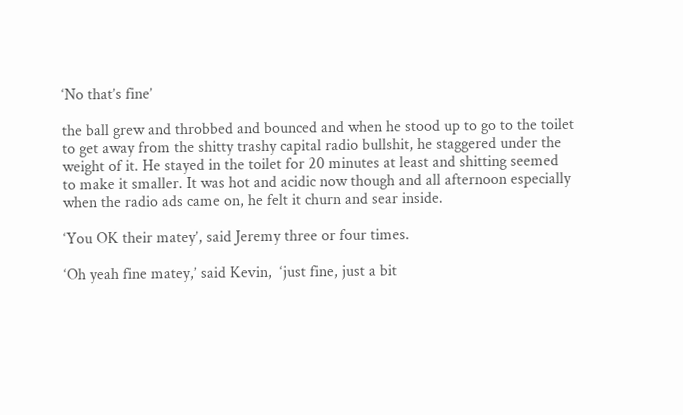‘No that’s fine’

the ball grew and throbbed and bounced and when he stood up to go to the toilet to get away from the shitty trashy capital radio bullshit, he staggered under the weight of it. He stayed in the toilet for 20 minutes at least and shitting seemed to make it smaller. It was hot and acidic now though and all afternoon especially when the radio ads came on, he felt it churn and sear inside.

‘You OK their matey’, said Jeremy three or four times.

‘Oh yeah fine matey,’ said Kevin,  ‘just fine, just a bit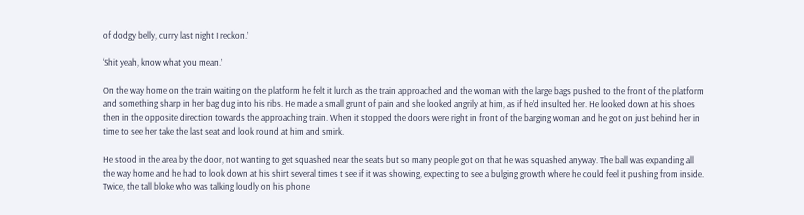of dodgy belly, curry last night I reckon.’

‘Shit yeah, know what you mean.’

On the way home on the train waiting on the platform he felt it lurch as the train approached and the woman with the large bags pushed to the front of the platform and something sharp in her bag dug into his ribs. He made a small grunt of pain and she looked angrily at him, as if he’d insulted her. He looked down at his shoes then in the opposite direction towards the approaching train. When it stopped the doors were right in front of the barging woman and he got on just behind her in time to see her take the last seat and look round at him and smirk.

He stood in the area by the door, not wanting to get squashed near the seats but so many people got on that he was squashed anyway. The ball was expanding all the way home and he had to look down at his shirt several times t see if it was showing, expecting to see a bulging growth where he could feel it pushing from inside. Twice, the tall bloke who was talking loudly on his phone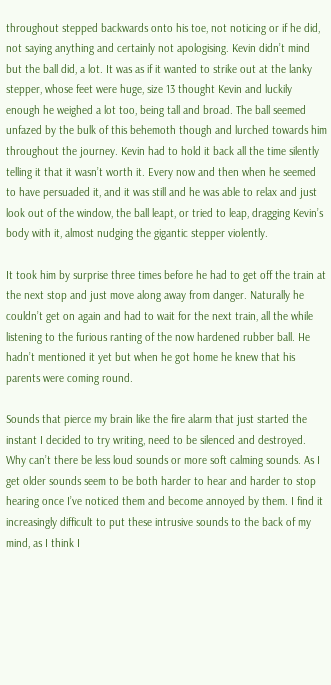throughout stepped backwards onto his toe, not noticing or if he did, not saying anything and certainly not apologising. Kevin didn’t mind but the ball did, a lot. It was as if it wanted to strike out at the lanky stepper, whose feet were huge, size 13 thought Kevin and luckily enough he weighed a lot too, being tall and broad. The ball seemed unfazed by the bulk of this behemoth though and lurched towards him throughout the journey. Kevin had to hold it back all the time silently telling it that it wasn’t worth it. Every now and then when he seemed to have persuaded it, and it was still and he was able to relax and just look out of the window, the ball leapt, or tried to leap, dragging Kevin’s body with it, almost nudging the gigantic stepper violently.

It took him by surprise three times before he had to get off the train at the next stop and just move along away from danger. Naturally he couldn’t get on again and had to wait for the next train, all the while listening to the furious ranting of the now hardened rubber ball. He hadn’t mentioned it yet but when he got home he knew that his parents were coming round.

Sounds that pierce my brain like the fire alarm that just started the instant I decided to try writing, need to be silenced and destroyed.  Why can’t there be less loud sounds or more soft calming sounds. As I get older sounds seem to be both harder to hear and harder to stop hearing once I’ve noticed them and become annoyed by them. I find it increasingly difficult to put these intrusive sounds to the back of my mind, as I think I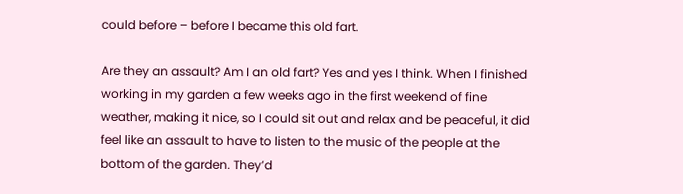could before – before I became this old fart.

Are they an assault? Am I an old fart? Yes and yes I think. When I finished working in my garden a few weeks ago in the first weekend of fine weather, making it nice, so I could sit out and relax and be peaceful, it did feel like an assault to have to listen to the music of the people at the bottom of the garden. They’d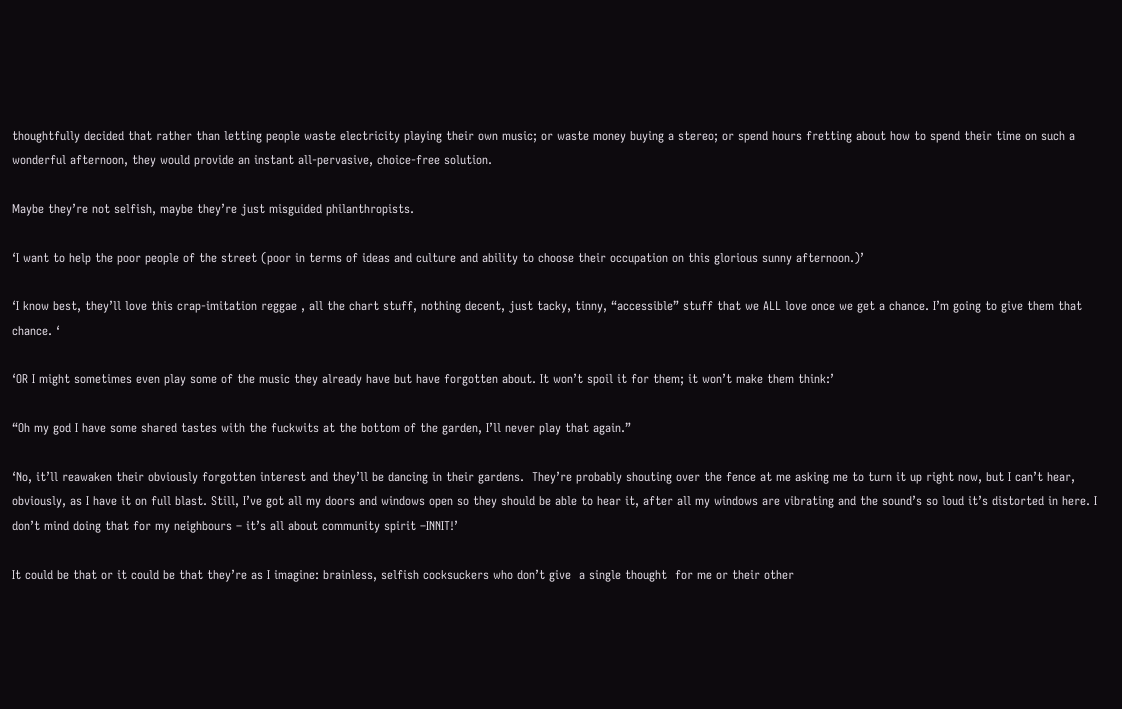thoughtfully decided that rather than letting people waste electricity playing their own music; or waste money buying a stereo; or spend hours fretting about how to spend their time on such a wonderful afternoon, they would provide an instant all-pervasive, choice-free solution.

Maybe they’re not selfish, maybe they’re just misguided philanthropists.

‘I want to help the poor people of the street (poor in terms of ideas and culture and ability to choose their occupation on this glorious sunny afternoon.)’

‘I know best, they’ll love this crap-imitation reggae , all the chart stuff, nothing decent, just tacky, tinny, “accessible” stuff that we ALL love once we get a chance. I’m going to give them that chance. ‘

‘OR I might sometimes even play some of the music they already have but have forgotten about. It won’t spoil it for them; it won’t make them think:’

“Oh my god I have some shared tastes with the fuckwits at the bottom of the garden, I’ll never play that again.”

‘No, it’ll reawaken their obviously forgotten interest and they’ll be dancing in their gardens.  They’re probably shouting over the fence at me asking me to turn it up right now, but I can’t hear, obviously, as I have it on full blast. Still, I’ve got all my doors and windows open so they should be able to hear it, after all my windows are vibrating and the sound’s so loud it’s distorted in here. I don’t mind doing that for my neighbours – it’s all about community spirit –INNIT!’

It could be that or it could be that they’re as I imagine: brainless, selfish cocksuckers who don’t give  a single thought  for me or their other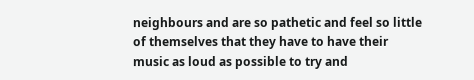neighbours and are so pathetic and feel so little of themselves that they have to have their music as loud as possible to try and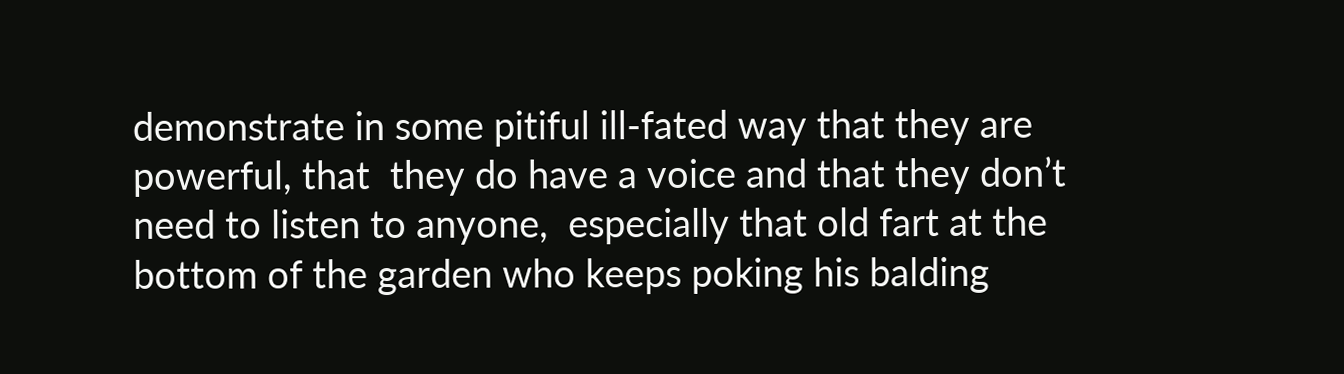demonstrate in some pitiful ill-fated way that they are powerful, that  they do have a voice and that they don’t need to listen to anyone,  especially that old fart at the bottom of the garden who keeps poking his balding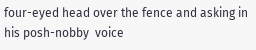four-eyed head over the fence and asking in his posh-nobby  voice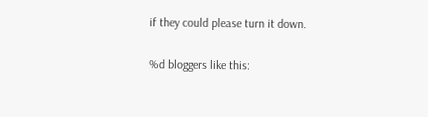if they could please turn it down.

%d bloggers like this: